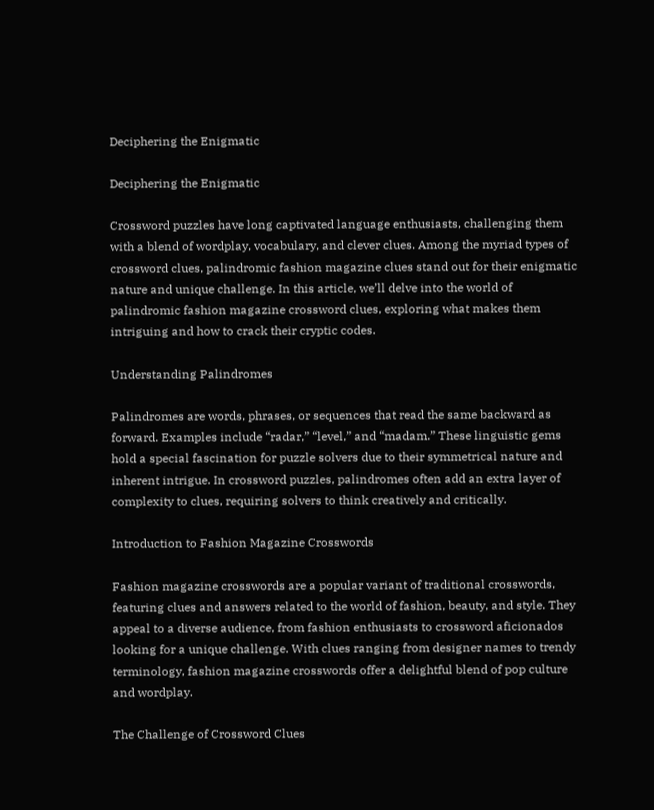Deciphering the Enigmatic

Deciphering the Enigmatic

Crossword puzzles have long captivated language enthusiasts, challenging them with a blend of wordplay, vocabulary, and clever clues. Among the myriad types of crossword clues, palindromic fashion magazine clues stand out for their enigmatic nature and unique challenge. In this article, we’ll delve into the world of palindromic fashion magazine crossword clues, exploring what makes them intriguing and how to crack their cryptic codes.

Understanding Palindromes

Palindromes are words, phrases, or sequences that read the same backward as forward. Examples include “radar,” “level,” and “madam.” These linguistic gems hold a special fascination for puzzle solvers due to their symmetrical nature and inherent intrigue. In crossword puzzles, palindromes often add an extra layer of complexity to clues, requiring solvers to think creatively and critically.

Introduction to Fashion Magazine Crosswords

Fashion magazine crosswords are a popular variant of traditional crosswords, featuring clues and answers related to the world of fashion, beauty, and style. They appeal to a diverse audience, from fashion enthusiasts to crossword aficionados looking for a unique challenge. With clues ranging from designer names to trendy terminology, fashion magazine crosswords offer a delightful blend of pop culture and wordplay.

The Challenge of Crossword Clues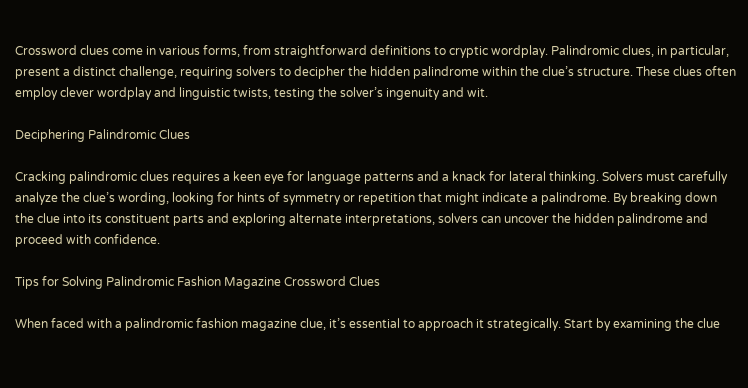Crossword clues come in various forms, from straightforward definitions to cryptic wordplay. Palindromic clues, in particular, present a distinct challenge, requiring solvers to decipher the hidden palindrome within the clue’s structure. These clues often employ clever wordplay and linguistic twists, testing the solver’s ingenuity and wit.

Deciphering Palindromic Clues

Cracking palindromic clues requires a keen eye for language patterns and a knack for lateral thinking. Solvers must carefully analyze the clue’s wording, looking for hints of symmetry or repetition that might indicate a palindrome. By breaking down the clue into its constituent parts and exploring alternate interpretations, solvers can uncover the hidden palindrome and proceed with confidence.

Tips for Solving Palindromic Fashion Magazine Crossword Clues

When faced with a palindromic fashion magazine clue, it’s essential to approach it strategically. Start by examining the clue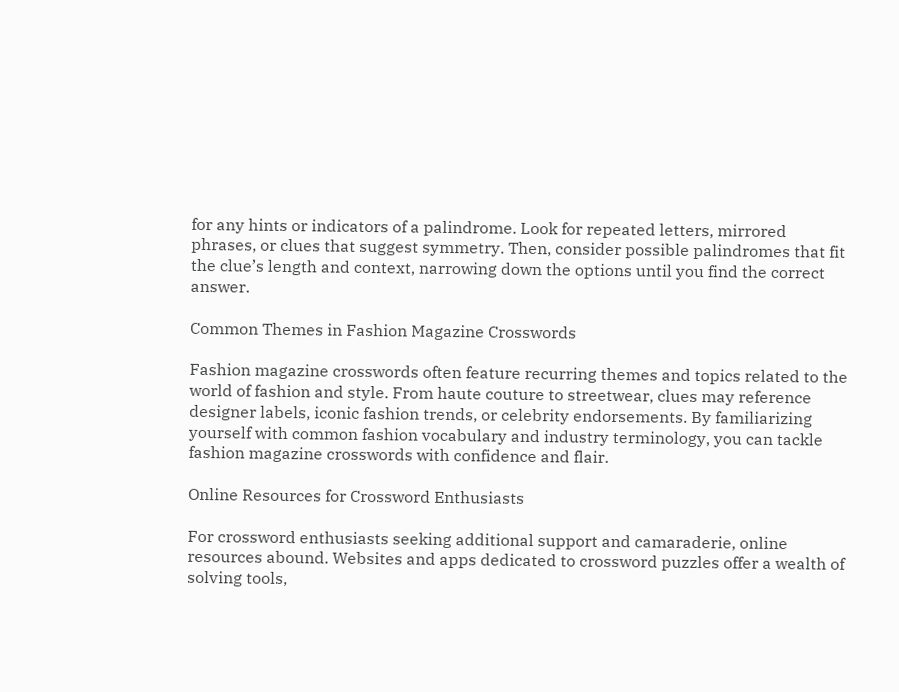for any hints or indicators of a palindrome. Look for repeated letters, mirrored phrases, or clues that suggest symmetry. Then, consider possible palindromes that fit the clue’s length and context, narrowing down the options until you find the correct answer.

Common Themes in Fashion Magazine Crosswords

Fashion magazine crosswords often feature recurring themes and topics related to the world of fashion and style. From haute couture to streetwear, clues may reference designer labels, iconic fashion trends, or celebrity endorsements. By familiarizing yourself with common fashion vocabulary and industry terminology, you can tackle fashion magazine crosswords with confidence and flair.

Online Resources for Crossword Enthusiasts

For crossword enthusiasts seeking additional support and camaraderie, online resources abound. Websites and apps dedicated to crossword puzzles offer a wealth of solving tools,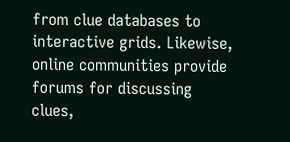from clue databases to interactive grids. Likewise, online communities provide forums for discussing clues,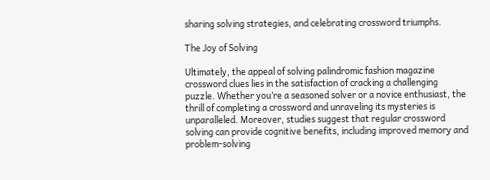sharing solving strategies, and celebrating crossword triumphs.

The Joy of Solving

Ultimately, the appeal of solving palindromic fashion magazine crossword clues lies in the satisfaction of cracking a challenging puzzle. Whether you’re a seasoned solver or a novice enthusiast, the thrill of completing a crossword and unraveling its mysteries is unparalleled. Moreover, studies suggest that regular crossword solving can provide cognitive benefits, including improved memory and problem-solving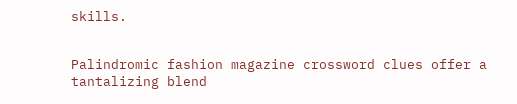skills.


Palindromic fashion magazine crossword clues offer a tantalizing blend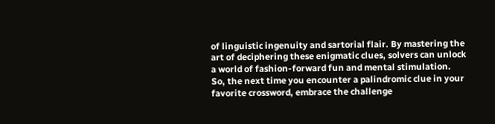of linguistic ingenuity and sartorial flair. By mastering the art of deciphering these enigmatic clues, solvers can unlock a world of fashion-forward fun and mental stimulation. So, the next time you encounter a palindromic clue in your favorite crossword, embrace the challenge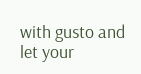with gusto and let your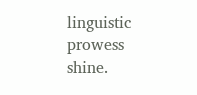linguistic prowess shine.